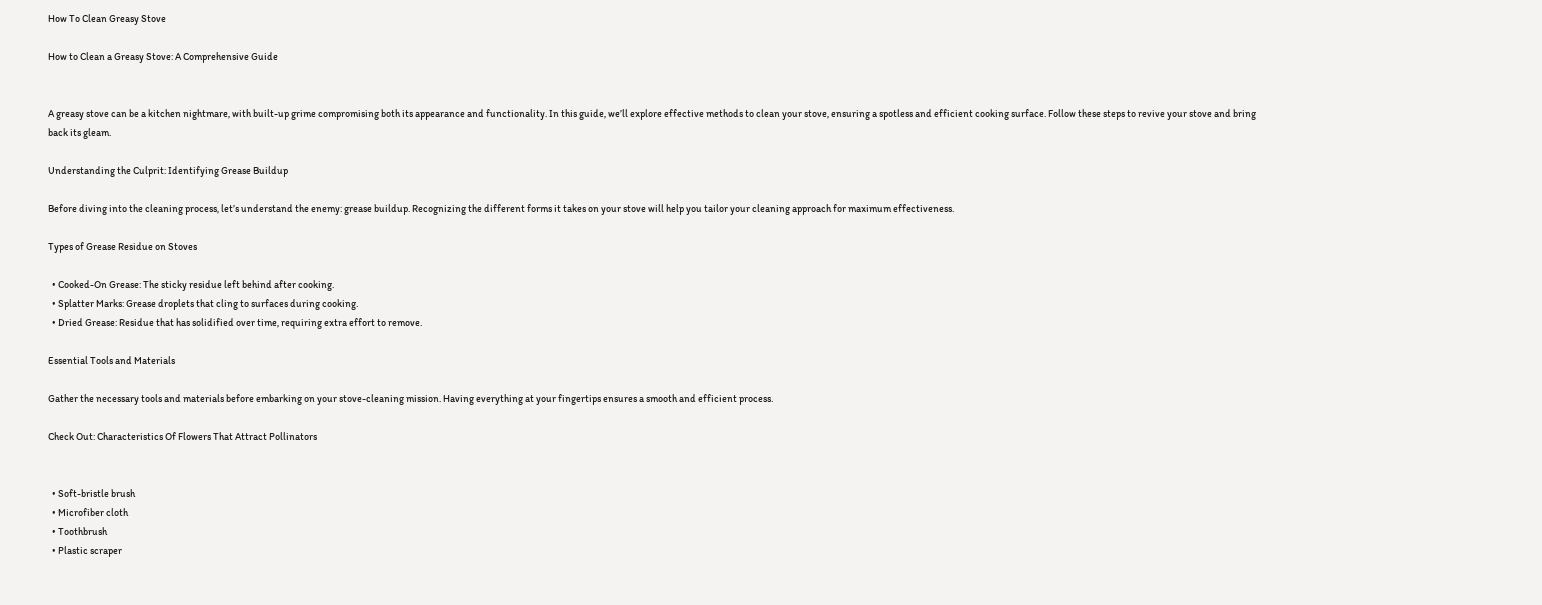How To Clean Greasy Stove

How to Clean a Greasy Stove: A Comprehensive Guide


A greasy stove can be a kitchen nightmare, with built-up grime compromising both its appearance and functionality. In this guide, we’ll explore effective methods to clean your stove, ensuring a spotless and efficient cooking surface. Follow these steps to revive your stove and bring back its gleam.

Understanding the Culprit: Identifying Grease Buildup

Before diving into the cleaning process, let’s understand the enemy: grease buildup. Recognizing the different forms it takes on your stove will help you tailor your cleaning approach for maximum effectiveness.

Types of Grease Residue on Stoves

  • Cooked-On Grease: The sticky residue left behind after cooking.
  • Splatter Marks: Grease droplets that cling to surfaces during cooking.
  • Dried Grease: Residue that has solidified over time, requiring extra effort to remove.

Essential Tools and Materials

Gather the necessary tools and materials before embarking on your stove-cleaning mission. Having everything at your fingertips ensures a smooth and efficient process.

Check Out: Characteristics Of Flowers That Attract Pollinators


  • Soft-bristle brush
  • Microfiber cloth
  • Toothbrush
  • Plastic scraper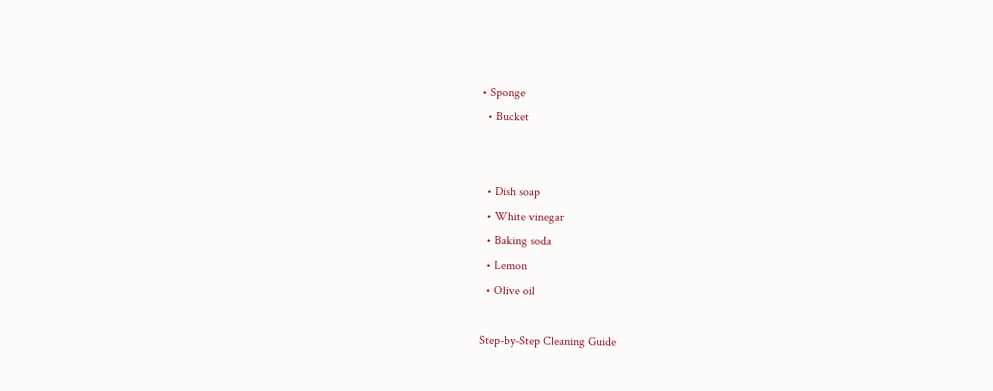• Sponge
  • Bucket


  • Dish soap
  • White vinegar
  • Baking soda
  • Lemon
  • Olive oil

Step-by-Step Cleaning Guide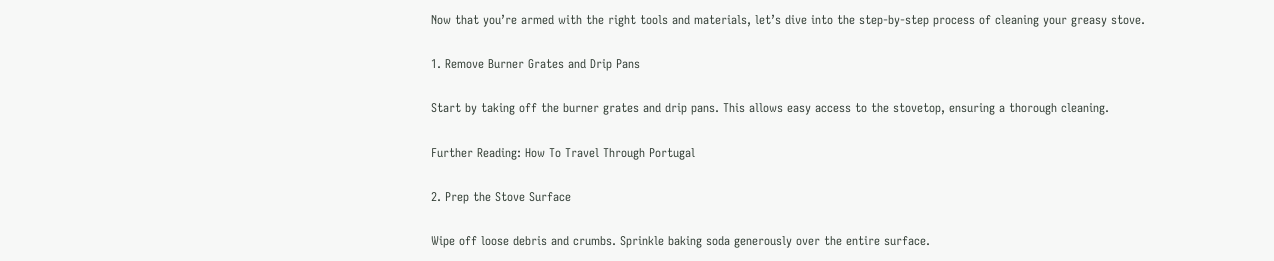Now that you’re armed with the right tools and materials, let’s dive into the step-by-step process of cleaning your greasy stove.

1. Remove Burner Grates and Drip Pans

Start by taking off the burner grates and drip pans. This allows easy access to the stovetop, ensuring a thorough cleaning.

Further Reading: How To Travel Through Portugal

2. Prep the Stove Surface

Wipe off loose debris and crumbs. Sprinkle baking soda generously over the entire surface.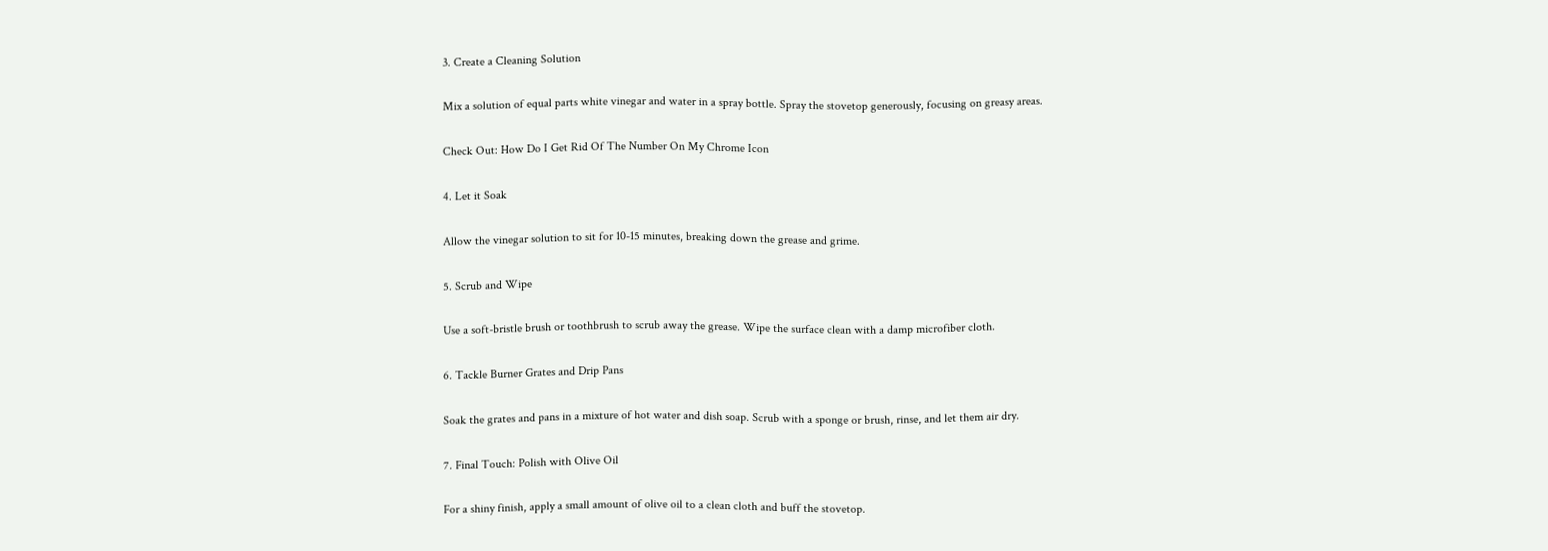3. Create a Cleaning Solution

Mix a solution of equal parts white vinegar and water in a spray bottle. Spray the stovetop generously, focusing on greasy areas.

Check Out: How Do I Get Rid Of The Number On My Chrome Icon

4. Let it Soak

Allow the vinegar solution to sit for 10-15 minutes, breaking down the grease and grime.

5. Scrub and Wipe

Use a soft-bristle brush or toothbrush to scrub away the grease. Wipe the surface clean with a damp microfiber cloth.

6. Tackle Burner Grates and Drip Pans

Soak the grates and pans in a mixture of hot water and dish soap. Scrub with a sponge or brush, rinse, and let them air dry.

7. Final Touch: Polish with Olive Oil

For a shiny finish, apply a small amount of olive oil to a clean cloth and buff the stovetop.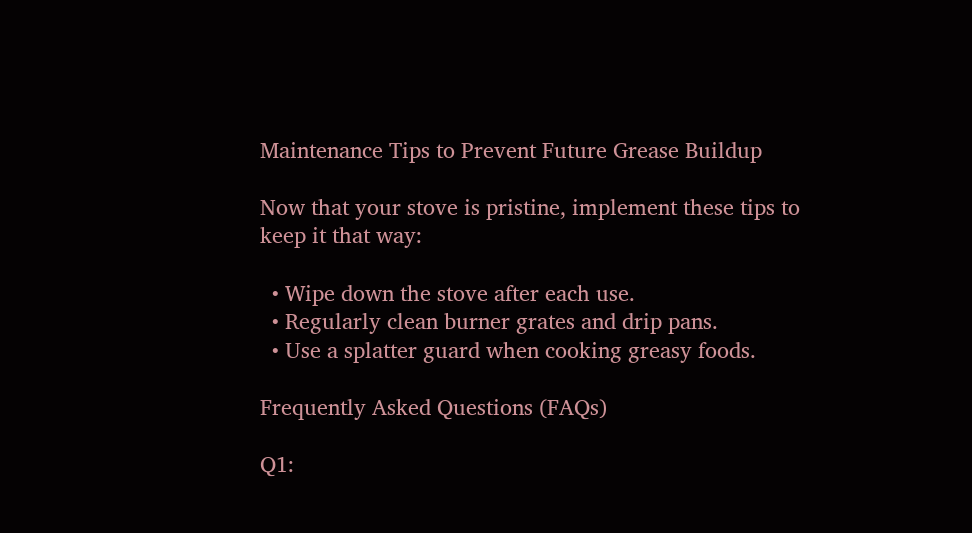Maintenance Tips to Prevent Future Grease Buildup

Now that your stove is pristine, implement these tips to keep it that way:

  • Wipe down the stove after each use.
  • Regularly clean burner grates and drip pans.
  • Use a splatter guard when cooking greasy foods.

Frequently Asked Questions (FAQs)

Q1: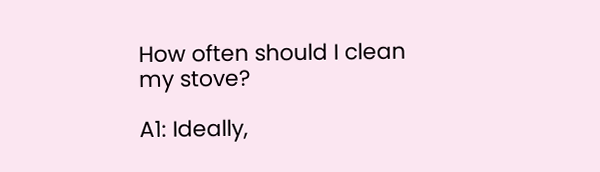How often should I clean my stove?

A1: Ideally,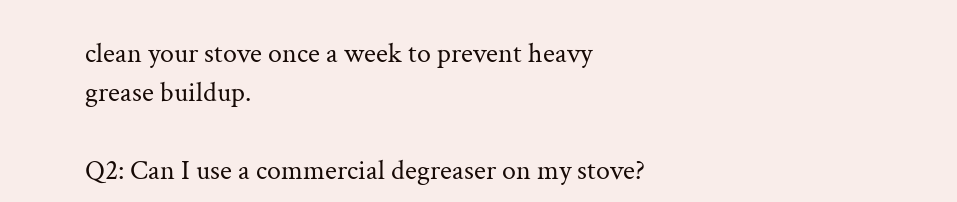clean your stove once a week to prevent heavy grease buildup.

Q2: Can I use a commercial degreaser on my stove?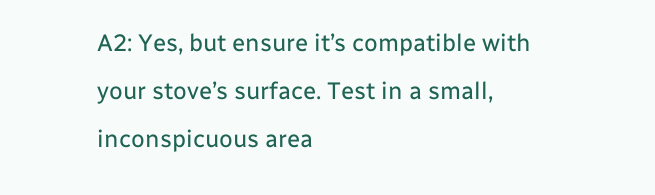A2: Yes, but ensure it’s compatible with your stove’s surface. Test in a small, inconspicuous area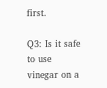first.

Q3: Is it safe to use vinegar on a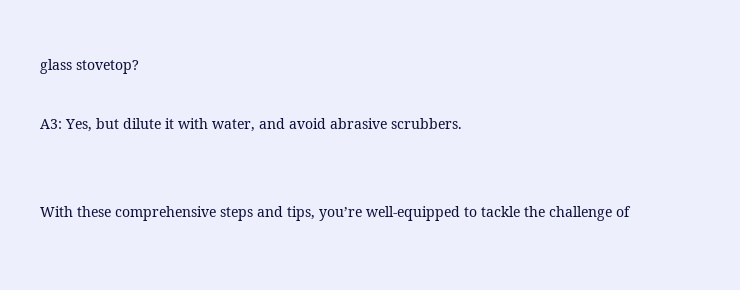glass stovetop?

A3: Yes, but dilute it with water, and avoid abrasive scrubbers.


With these comprehensive steps and tips, you’re well-equipped to tackle the challenge of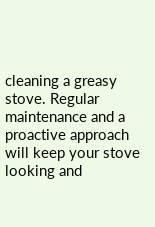cleaning a greasy stove. Regular maintenance and a proactive approach will keep your stove looking and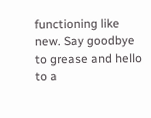functioning like new. Say goodbye to grease and hello to a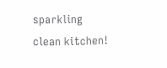sparkling clean kitchen!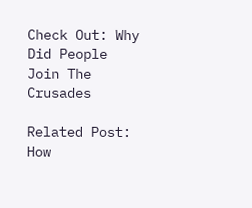Check Out: Why Did People Join The Crusades

Related Post: How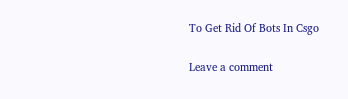To Get Rid Of Bots In Csgo

Leave a comment